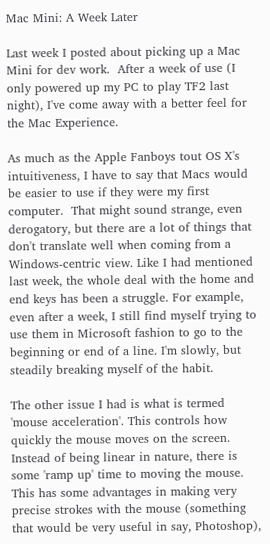Mac Mini: A Week Later

Last week I posted about picking up a Mac Mini for dev work.  After a week of use (I only powered up my PC to play TF2 last night), I've come away with a better feel for the Mac Experience.

As much as the Apple Fanboys tout OS X's intuitiveness, I have to say that Macs would be easier to use if they were my first computer.  That might sound strange, even derogatory, but there are a lot of things that don't translate well when coming from a Windows-centric view. Like I had mentioned last week, the whole deal with the home and end keys has been a struggle. For example, even after a week, I still find myself trying to use them in Microsoft fashion to go to the beginning or end of a line. I'm slowly, but steadily breaking myself of the habit.

The other issue I had is what is termed 'mouse acceleration'. This controls how quickly the mouse moves on the screen. Instead of being linear in nature, there is some 'ramp up' time to moving the mouse. This has some advantages in making very precise strokes with the mouse (something that would be very useful in say, Photoshop),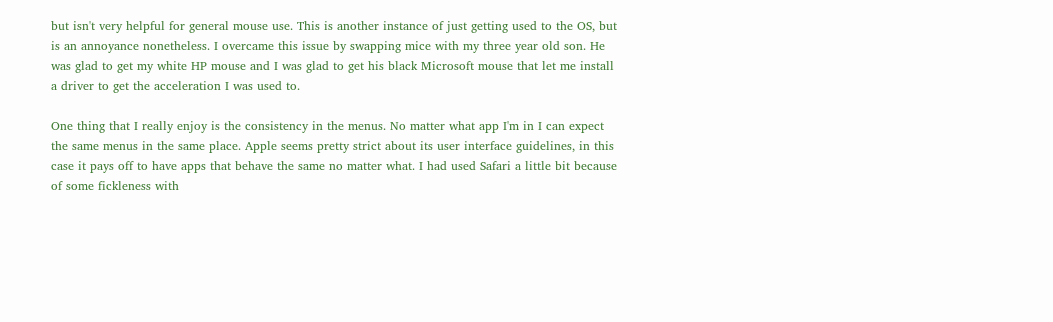but isn't very helpful for general mouse use. This is another instance of just getting used to the OS, but is an annoyance nonetheless. I overcame this issue by swapping mice with my three year old son. He was glad to get my white HP mouse and I was glad to get his black Microsoft mouse that let me install a driver to get the acceleration I was used to.

One thing that I really enjoy is the consistency in the menus. No matter what app I'm in I can expect the same menus in the same place. Apple seems pretty strict about its user interface guidelines, in this case it pays off to have apps that behave the same no matter what. I had used Safari a little bit because of some fickleness with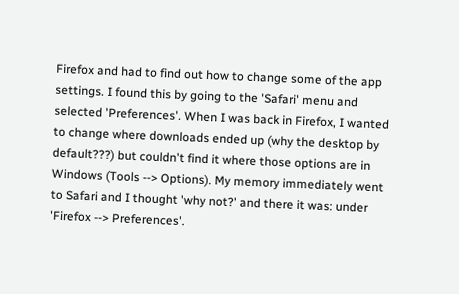Firefox and had to find out how to change some of the app settings. I found this by going to the 'Safari' menu and selected 'Preferences'. When I was back in Firefox, I wanted to change where downloads ended up (why the desktop by default???) but couldn't find it where those options are in Windows (Tools --> Options). My memory immediately went to Safari and I thought 'why not?' and there it was: under 'Firefox --> Preferences'.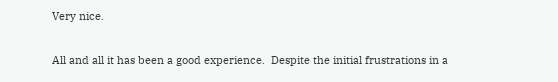Very nice.

All and all it has been a good experience.  Despite the initial frustrations in a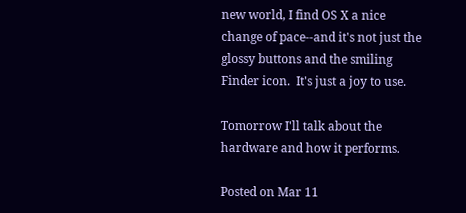new world, I find OS X a nice change of pace--and it's not just the glossy buttons and the smiling Finder icon.  It's just a joy to use.

Tomorrow I'll talk about the hardware and how it performs.

Posted on Mar 11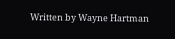Written by Wayne Hartman